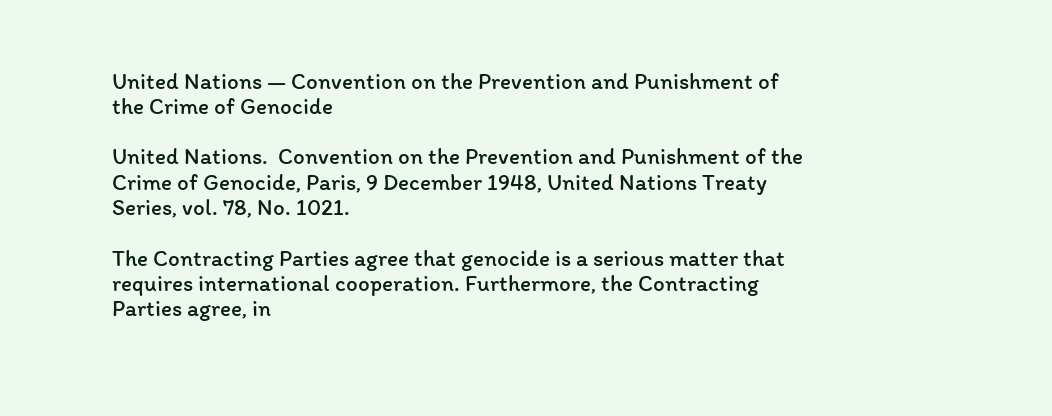United Nations — Convention on the Prevention and Punishment of the Crime of Genocide

United Nations.  Convention on the Prevention and Punishment of the Crime of Genocide, Paris, 9 December 1948, United Nations Treaty Series, vol. 78, No. 1021.

The Contracting Parties agree that genocide is a serious matter that requires international cooperation. Furthermore, the Contracting Parties agree, in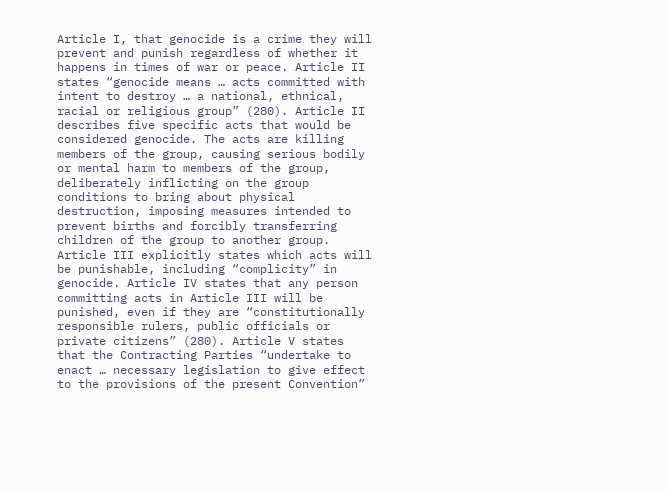Article I, that genocide is a crime they will prevent and punish regardless of whether it happens in times of war or peace. Article II states “genocide means … acts committed with intent to destroy … a national, ethnical, racial or religious group” (280). Article II describes five specific acts that would be considered genocide. The acts are killing members of the group, causing serious bodily or mental harm to members of the group, deliberately inflicting on the group conditions to bring about physical destruction, imposing measures intended to prevent births and forcibly transferring children of the group to another group. Article III explicitly states which acts will be punishable, including “complicity” in genocide. Article IV states that any person committing acts in Article III will be punished, even if they are “constitutionally responsible rulers, public officials or private citizens” (280). Article V states that the Contracting Parties “undertake to enact … necessary legislation to give effect to the provisions of the present Convention”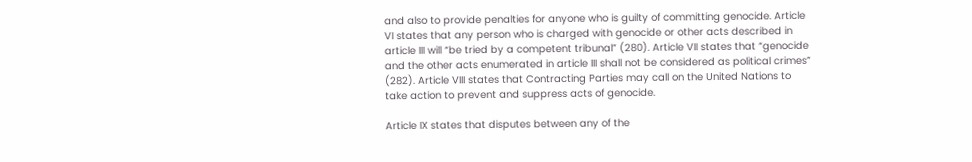and also to provide penalties for anyone who is guilty of committing genocide. Article VI states that any person who is charged with genocide or other acts described in article III will “be tried by a competent tribunal” (280). Article VII states that “genocide and the other acts enumerated in article III shall not be considered as political crimes” (282). Article VIII states that Contracting Parties may call on the United Nations to take action to prevent and suppress acts of genocide.

Article IX states that disputes between any of the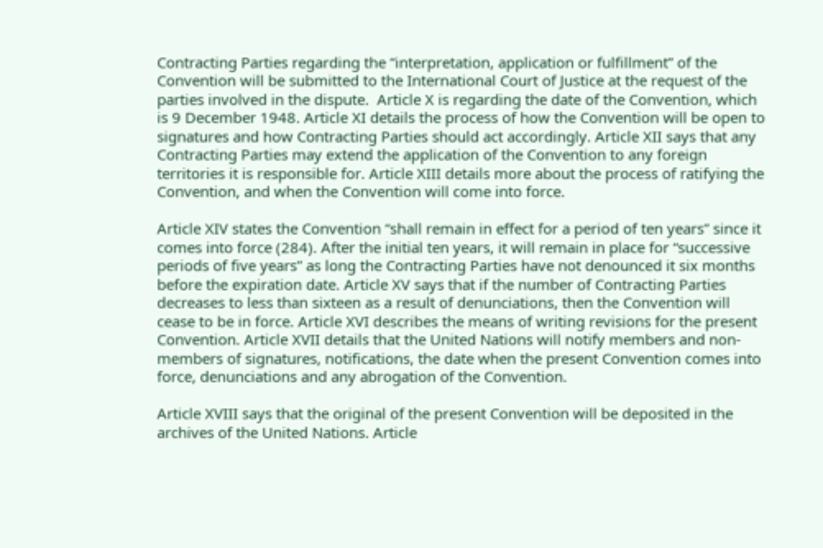Contracting Parties regarding the “interpretation, application or fulfillment” of the Convention will be submitted to the International Court of Justice at the request of the parties involved in the dispute.  Article X is regarding the date of the Convention, which is 9 December 1948. Article XI details the process of how the Convention will be open to signatures and how Contracting Parties should act accordingly. Article XII says that any Contracting Parties may extend the application of the Convention to any foreign territories it is responsible for. Article XIII details more about the process of ratifying the Convention, and when the Convention will come into force.

Article XIV states the Convention “shall remain in effect for a period of ten years” since it comes into force (284). After the initial ten years, it will remain in place for “successive periods of five years” as long the Contracting Parties have not denounced it six months before the expiration date. Article XV says that if the number of Contracting Parties decreases to less than sixteen as a result of denunciations, then the Convention will cease to be in force. Article XVI describes the means of writing revisions for the present Convention. Article XVII details that the United Nations will notify members and non-members of signatures, notifications, the date when the present Convention comes into force, denunciations and any abrogation of the Convention.

Article XVIII says that the original of the present Convention will be deposited in the archives of the United Nations. Article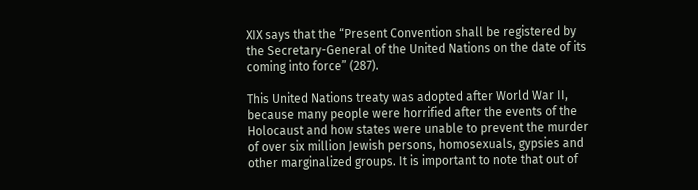XIX says that the “Present Convention shall be registered by the Secretary-General of the United Nations on the date of its coming into force” (287).

This United Nations treaty was adopted after World War II, because many people were horrified after the events of the Holocaust and how states were unable to prevent the murder of over six million Jewish persons, homosexuals, gypsies and other marginalized groups. It is important to note that out of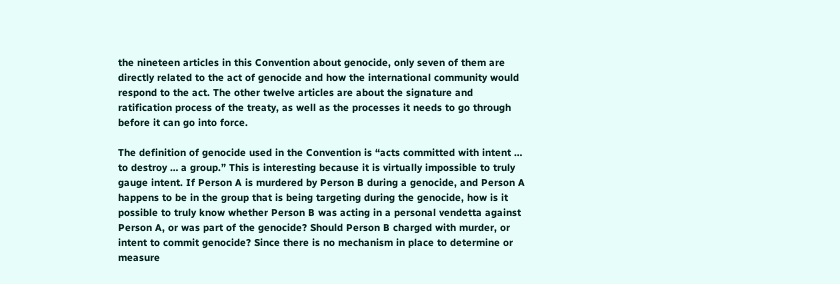the nineteen articles in this Convention about genocide, only seven of them are directly related to the act of genocide and how the international community would respond to the act. The other twelve articles are about the signature and ratification process of the treaty, as well as the processes it needs to go through before it can go into force.

The definition of genocide used in the Convention is “acts committed with intent … to destroy … a group.” This is interesting because it is virtually impossible to truly gauge intent. If Person A is murdered by Person B during a genocide, and Person A happens to be in the group that is being targeting during the genocide, how is it possible to truly know whether Person B was acting in a personal vendetta against Person A, or was part of the genocide? Should Person B charged with murder, or intent to commit genocide? Since there is no mechanism in place to determine or measure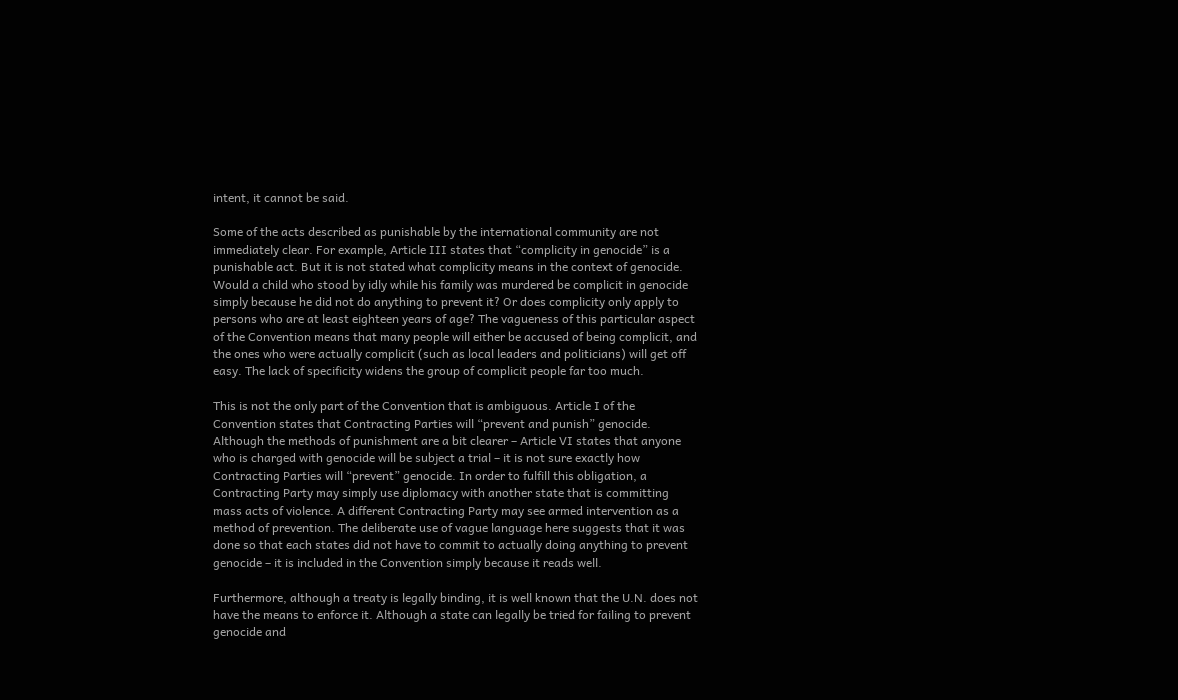intent, it cannot be said.

Some of the acts described as punishable by the international community are not immediately clear. For example, Article III states that “complicity in genocide” is a punishable act. But it is not stated what complicity means in the context of genocide. Would a child who stood by idly while his family was murdered be complicit in genocide simply because he did not do anything to prevent it? Or does complicity only apply to persons who are at least eighteen years of age? The vagueness of this particular aspect of the Convention means that many people will either be accused of being complicit, and the ones who were actually complicit (such as local leaders and politicians) will get off easy. The lack of specificity widens the group of complicit people far too much.

This is not the only part of the Convention that is ambiguous. Article I of the Convention states that Contracting Parties will “prevent and punish” genocide. Although the methods of punishment are a bit clearer – Article VI states that anyone who is charged with genocide will be subject a trial – it is not sure exactly how Contracting Parties will “prevent” genocide. In order to fulfill this obligation, a Contracting Party may simply use diplomacy with another state that is committing mass acts of violence. A different Contracting Party may see armed intervention as a method of prevention. The deliberate use of vague language here suggests that it was done so that each states did not have to commit to actually doing anything to prevent genocide – it is included in the Convention simply because it reads well.

Furthermore, although a treaty is legally binding, it is well known that the U.N. does not have the means to enforce it. Although a state can legally be tried for failing to prevent genocide and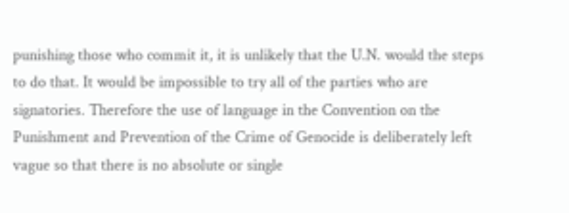punishing those who commit it, it is unlikely that the U.N. would the steps to do that. It would be impossible to try all of the parties who are signatories. Therefore the use of language in the Convention on the Punishment and Prevention of the Crime of Genocide is deliberately left vague so that there is no absolute or single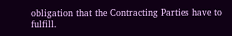obligation that the Contracting Parties have to fulfill.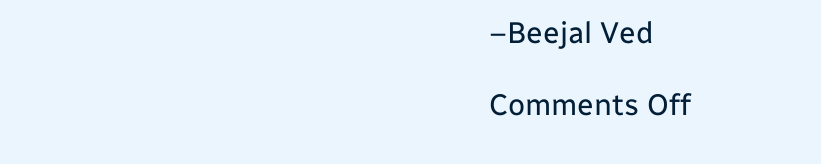–Beejal Ved

Comments Off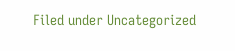Filed under Uncategorized